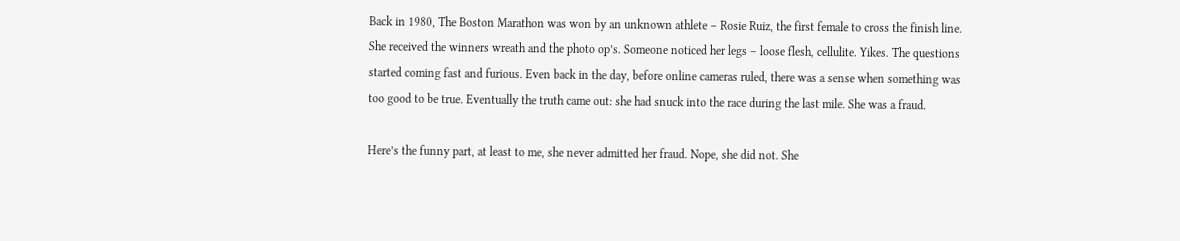Back in 1980, The Boston Marathon was won by an unknown athlete – Rosie Ruiz, the first female to cross the finish line. She received the winners wreath and the photo op’s. Someone noticed her legs – loose flesh, cellulite. Yikes. The questions started coming fast and furious. Even back in the day, before online cameras ruled, there was a sense when something was too good to be true. Eventually the truth came out: she had snuck into the race during the last mile. She was a fraud.

Here’s the funny part, at least to me, she never admitted her fraud. Nope, she did not. She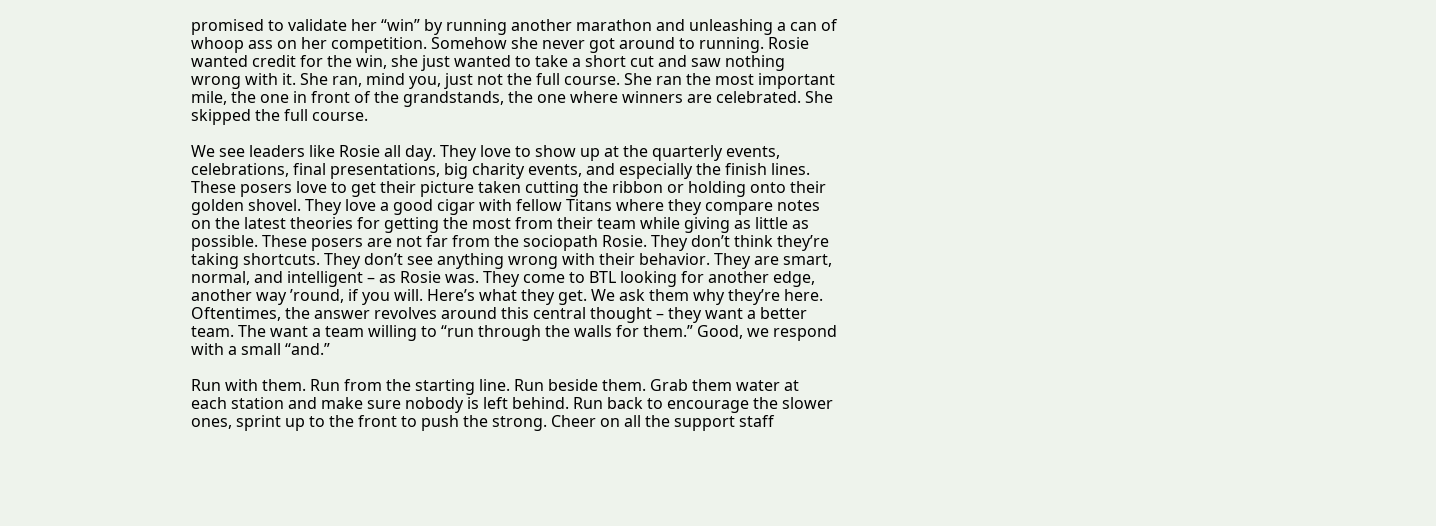promised to validate her “win” by running another marathon and unleashing a can of whoop ass on her competition. Somehow she never got around to running. Rosie wanted credit for the win, she just wanted to take a short cut and saw nothing wrong with it. She ran, mind you, just not the full course. She ran the most important mile, the one in front of the grandstands, the one where winners are celebrated. She skipped the full course.

We see leaders like Rosie all day. They love to show up at the quarterly events, celebrations, final presentations, big charity events, and especially the finish lines. These posers love to get their picture taken cutting the ribbon or holding onto their golden shovel. They love a good cigar with fellow Titans where they compare notes on the latest theories for getting the most from their team while giving as little as possible. These posers are not far from the sociopath Rosie. They don’t think they’re taking shortcuts. They don’t see anything wrong with their behavior. They are smart, normal, and intelligent – as Rosie was. They come to BTL looking for another edge, another way ’round, if you will. Here’s what they get. We ask them why they’re here. Oftentimes, the answer revolves around this central thought – they want a better team. The want a team willing to “run through the walls for them.” Good, we respond with a small “and.”

Run with them. Run from the starting line. Run beside them. Grab them water at each station and make sure nobody is left behind. Run back to encourage the slower ones, sprint up to the front to push the strong. Cheer on all the support staff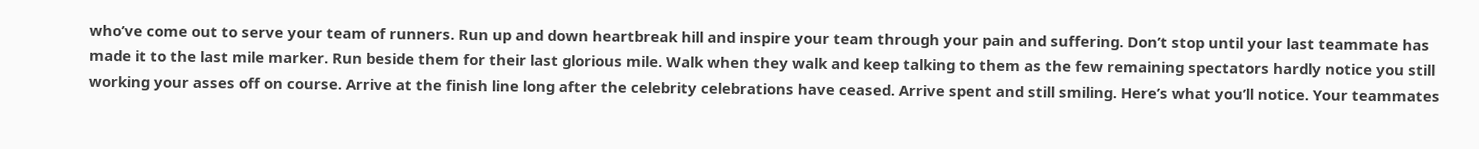who’ve come out to serve your team of runners. Run up and down heartbreak hill and inspire your team through your pain and suffering. Don’t stop until your last teammate has made it to the last mile marker. Run beside them for their last glorious mile. Walk when they walk and keep talking to them as the few remaining spectators hardly notice you still working your asses off on course. Arrive at the finish line long after the celebrity celebrations have ceased. Arrive spent and still smiling. Here’s what you’ll notice. Your teammates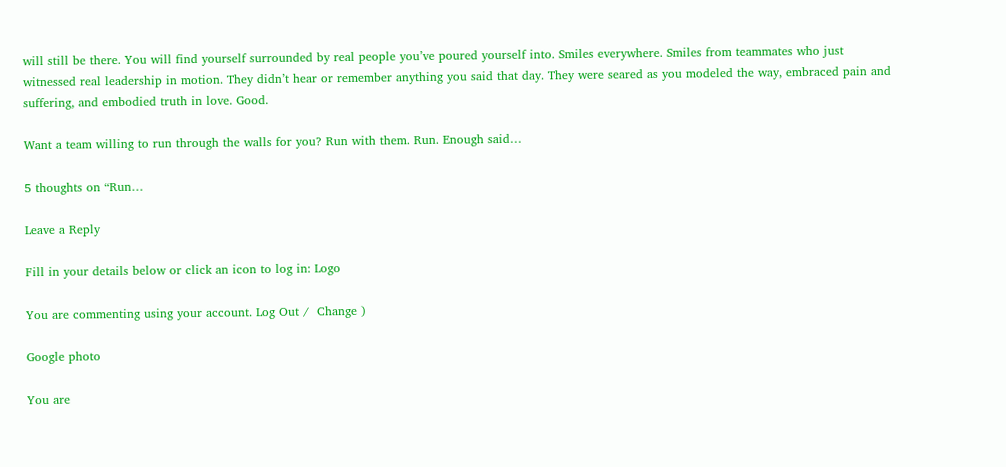will still be there. You will find yourself surrounded by real people you’ve poured yourself into. Smiles everywhere. Smiles from teammates who just witnessed real leadership in motion. They didn’t hear or remember anything you said that day. They were seared as you modeled the way, embraced pain and suffering, and embodied truth in love. Good.

Want a team willing to run through the walls for you? Run with them. Run. Enough said…

5 thoughts on “Run…

Leave a Reply

Fill in your details below or click an icon to log in: Logo

You are commenting using your account. Log Out /  Change )

Google photo

You are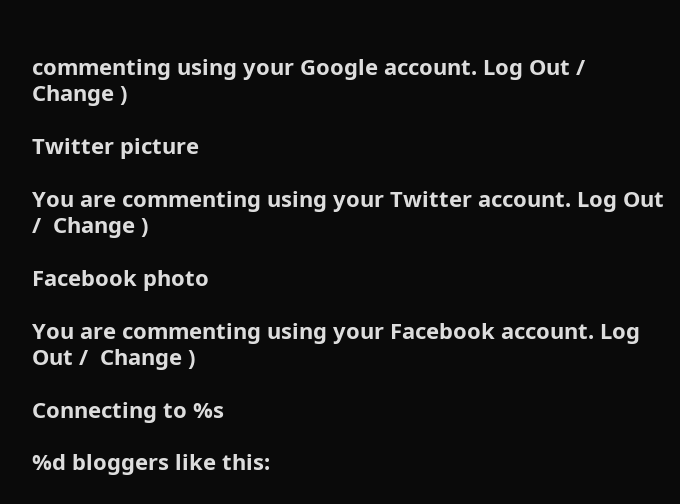commenting using your Google account. Log Out /  Change )

Twitter picture

You are commenting using your Twitter account. Log Out /  Change )

Facebook photo

You are commenting using your Facebook account. Log Out /  Change )

Connecting to %s

%d bloggers like this: